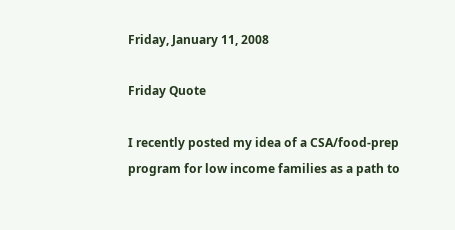Friday, January 11, 2008

Friday Quote

I recently posted my idea of a CSA/food-prep program for low income families as a path to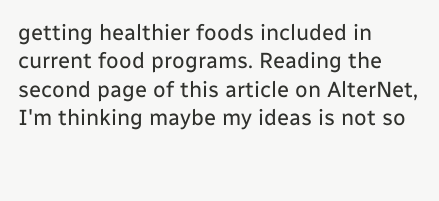getting healthier foods included in current food programs. Reading the second page of this article on AlterNet, I'm thinking maybe my ideas is not so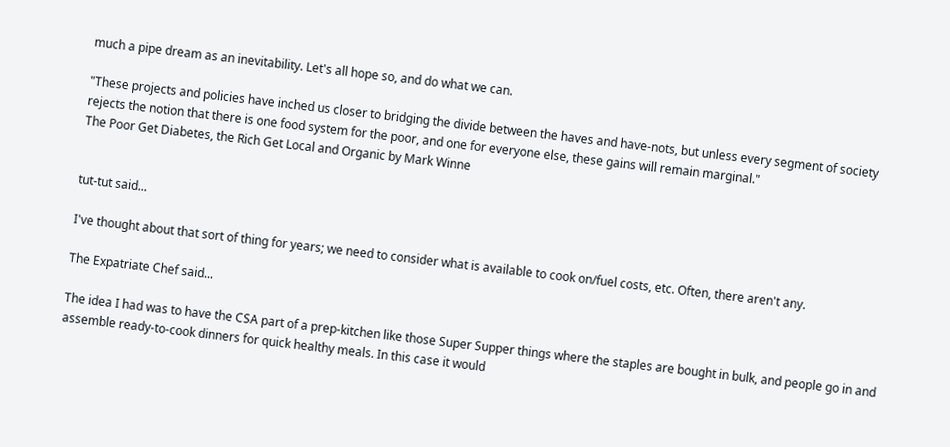much a pipe dream as an inevitability. Let's all hope so, and do what we can.

"These projects and policies have inched us closer to bridging the divide between the haves and have-nots, but unless every segment of society rejects the notion that there is one food system for the poor, and one for everyone else, these gains will remain marginal."
The Poor Get Diabetes, the Rich Get Local and Organic by Mark Winne


tut-tut said...

I've thought about that sort of thing for years; we need to consider what is available to cook on/fuel costs, etc. Often, there aren't any.

The Expatriate Chef said...

The idea I had was to have the CSA part of a prep-kitchen like those Super Supper things where the staples are bought in bulk, and people go in and assemble ready-to-cook dinners for quick healthy meals. In this case it would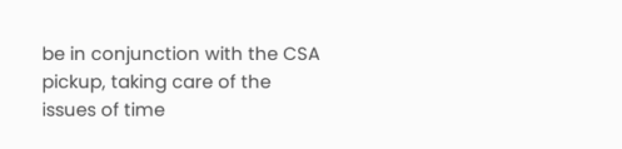be in conjunction with the CSA pickup, taking care of the issues of time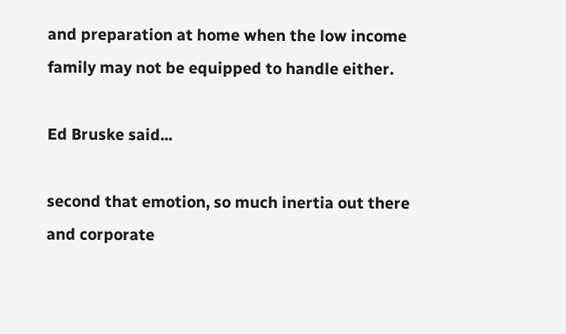and preparation at home when the low income family may not be equipped to handle either.

Ed Bruske said...

second that emotion, so much inertia out there and corporate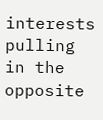interests pulling in the opposite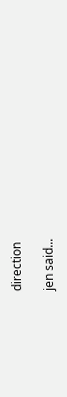direction

jen said...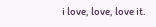i love, love, love it.